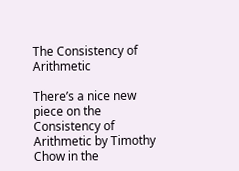The Consistency of Arithmetic

There’s a nice new piece on the Consistency of Arithmetic by Timothy Chow in the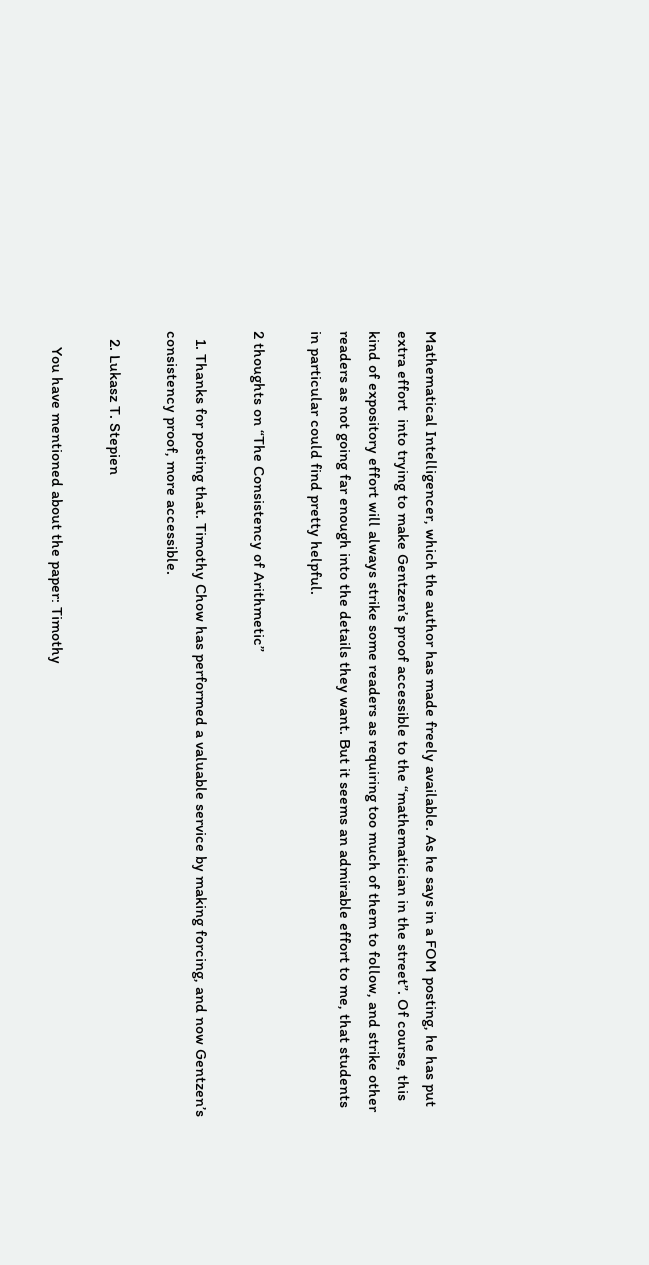Mathematical Intelligencer, which the author has made freely available. As he says in a FOM posting, he has put extra effort  into trying to make Gentzen’s proof accessible to the “mathematician in the street”. Of course, this kind of expository effort will always strike some readers as requiring too much of them to follow, and strike other readers as not going far enough into the details they want. But it seems an admirable effort to me, that students in particular could find pretty helpful.

2 thoughts on “The Consistency of Arithmetic”

  1. Thanks for posting that. Timothy Chow has performed a valuable service by making forcing, and now Gentzen’s consistency proof, more accessible.

  2. Lukasz T. Stepien

    You have mentioned about the paper: Timothy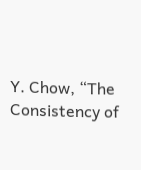Y. Chow, “The Consistency of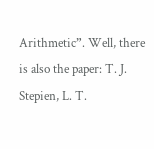Arithmetic”. Well, there is also the paper: T. J. Stepien, L. T.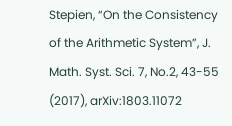Stepien, “On the Consistency of the Arithmetic System”, J. Math. Syst. Sci. 7, No.2, 43-55 (2017), arXiv:1803.11072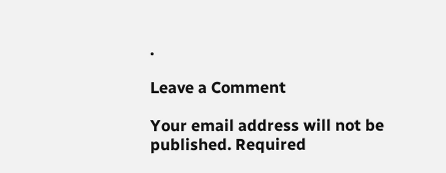.

Leave a Comment

Your email address will not be published. Required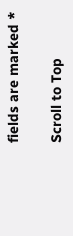fields are marked *

Scroll to Top